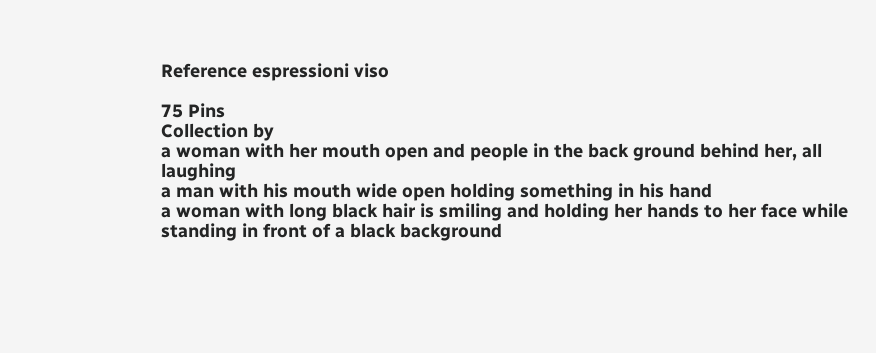Reference espressioni viso

75 Pins
Collection by
a woman with her mouth open and people in the back ground behind her, all laughing
a man with his mouth wide open holding something in his hand
a woman with long black hair is smiling and holding her hands to her face while standing in front of a black background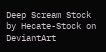Deep Scream Stock by Hecate-Stock on DeviantArt